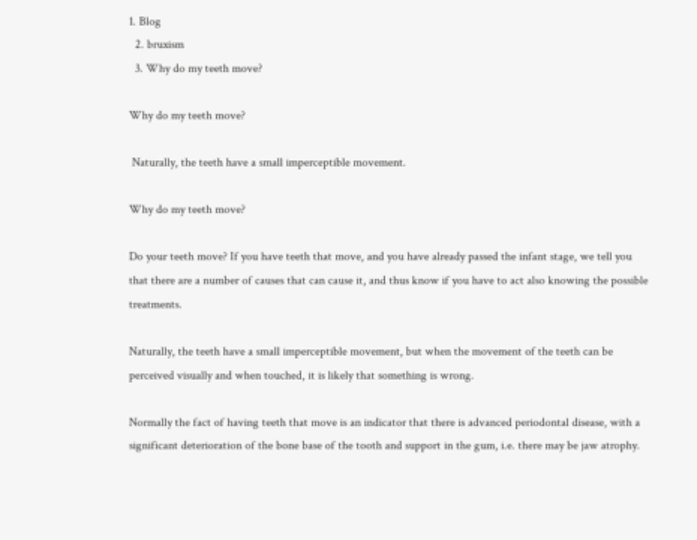1. Blog
  2. bruxism
  3. Why do my teeth move?

Why do my teeth move?

 Naturally, the teeth have a small imperceptible movement.

Why do my teeth move?

Do your teeth move? If you have teeth that move, and you have already passed the infant stage, we tell you that there are a number of causes that can cause it, and thus know if you have to act also knowing the possible treatments.

Naturally, the teeth have a small imperceptible movement, but when the movement of the teeth can be perceived visually and when touched, it is likely that something is wrong.

Normally the fact of having teeth that move is an indicator that there is advanced periodontal disease, with a significant deterioration of the bone base of the tooth and support in the gum, i.e. there may be jaw atrophy.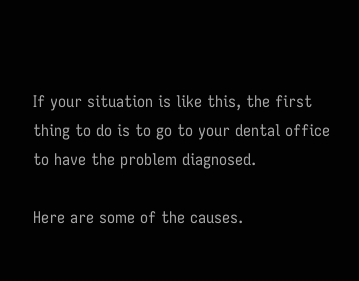If your situation is like this, the first thing to do is to go to your dental office to have the problem diagnosed.

Here are some of the causes.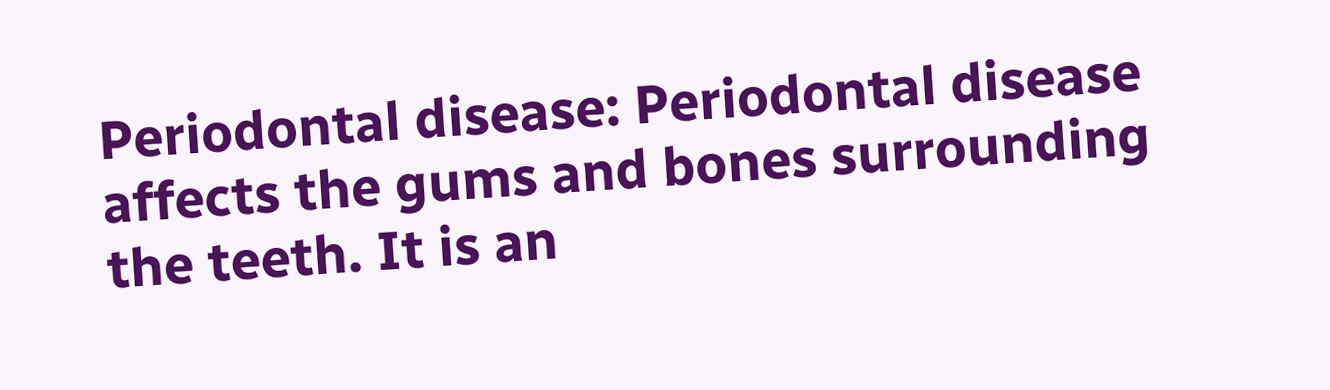Periodontal disease: Periodontal disease affects the gums and bones surrounding the teeth. It is an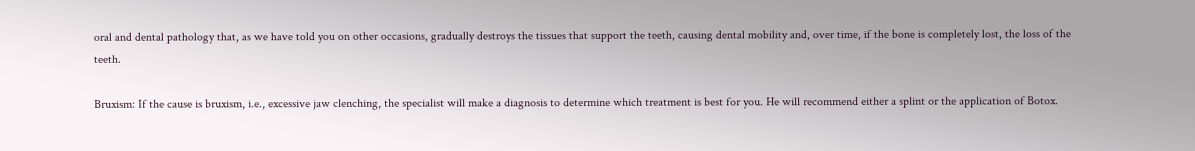oral and dental pathology that, as we have told you on other occasions, gradually destroys the tissues that support the teeth, causing dental mobility and, over time, if the bone is completely lost, the loss of the teeth.

Bruxism: If the cause is bruxism, i.e., excessive jaw clenching, the specialist will make a diagnosis to determine which treatment is best for you. He will recommend either a splint or the application of Botox.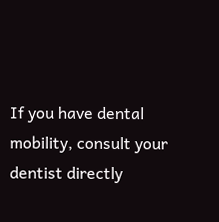If you have dental mobility, consult your dentist directly